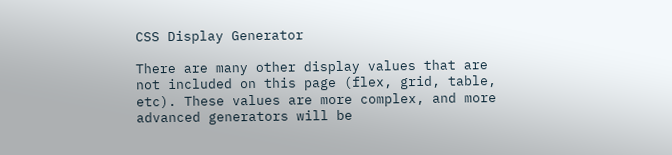CSS Display Generator

There are many other display values that are not included on this page (flex, grid, table, etc). These values are more complex, and more advanced generators will be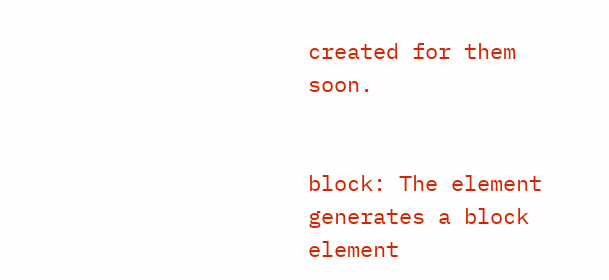created for them soon.


block: The element generates a block element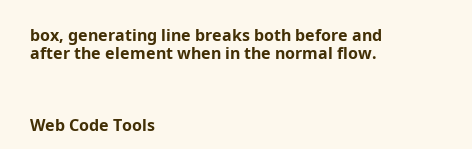box, generating line breaks both before and after the element when in the normal flow.



Web Code Tools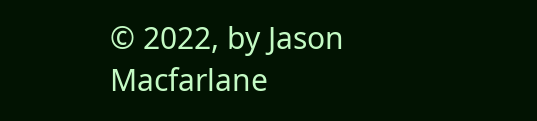© 2022, by Jason Macfarlane